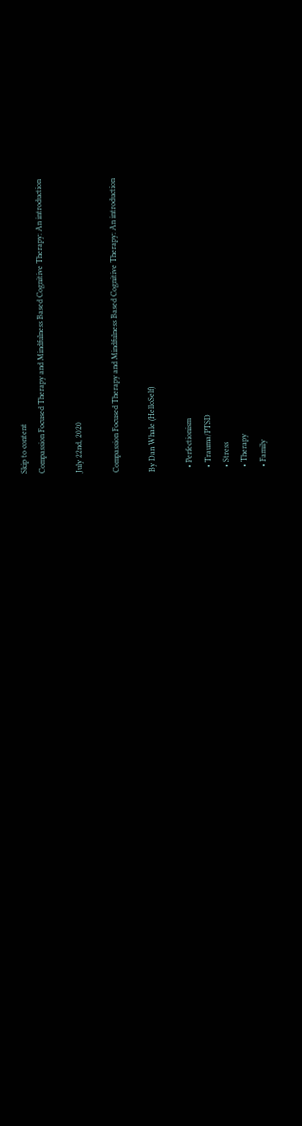Skip to content
Compassion Focused Therapy and Mindfulness Based Cognitive Therapy: An introduction

July 22nd, 2020

Compassion Focused Therapy and Mindfulness Based Cognitive Therapy: An introduction

By Dan Whale (HelloSelf)

  • Perfectionism
  • Trauma/PTSD
  • Stress
  • Therapy
  • Family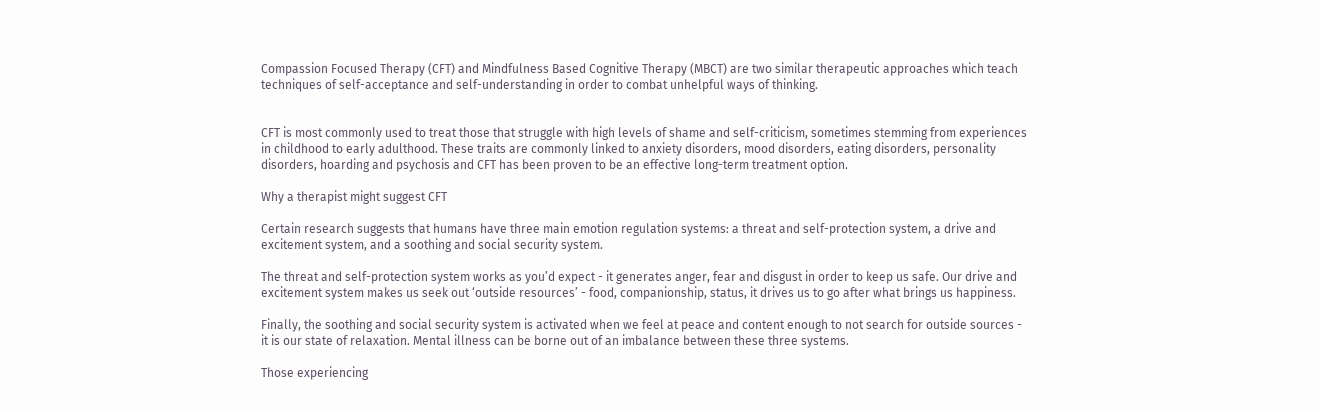Compassion Focused Therapy (CFT) and Mindfulness Based Cognitive Therapy (MBCT) are two similar therapeutic approaches which teach techniques of self-acceptance and self-understanding in order to combat unhelpful ways of thinking.


CFT is most commonly used to treat those that struggle with high levels of shame and self-criticism, sometimes stemming from experiences in childhood to early adulthood. These traits are commonly linked to anxiety disorders, mood disorders, eating disorders, personality disorders, hoarding and psychosis and CFT has been proven to be an effective long-term treatment option.

Why a therapist might suggest CFT

Certain research suggests that humans have three main emotion regulation systems: a threat and self-protection system, a drive and excitement system, and a soothing and social security system.

The threat and self-protection system works as you’d expect - it generates anger, fear and disgust in order to keep us safe. Our drive and excitement system makes us seek out ‘outside resources’ - food, companionship, status, it drives us to go after what brings us happiness.

Finally, the soothing and social security system is activated when we feel at peace and content enough to not search for outside sources - it is our state of relaxation. Mental illness can be borne out of an imbalance between these three systems.

Those experiencing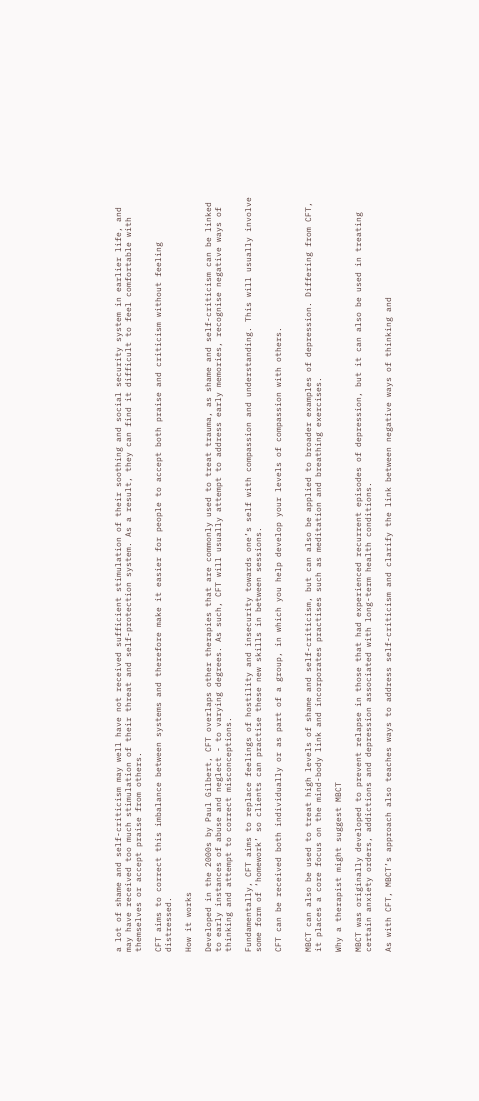a lot of shame and self-criticism may well have not received sufficient stimulation of their soothing and social security system in earlier life, and may have received too much stimulation of their threat and self-protection system. As a result, they can find it difficult to feel comfortable with themselves or accept praise from others.

CFT aims to correct this imbalance between systems and therefore make it easier for people to accept both praise and criticism without feeling distressed.

How it works

Developed in the 2000s by Paul Gilbert, CFT overlaps other therapies that are commonly used to treat trauma, as shame and self-criticism can be linked to early instances of abuse and neglect - to varying degrees. As such, CFT will usually attempt to address early memories, recognise negative ways of thinking and attempt to correct misconceptions.

Fundamentally, CFT aims to replace feelings of hostility and insecurity towards one’s self with compassion and understanding. This will usually involve some form of ‘homework’ so clients can practise these new skills in between sessions.

CFT can be received both individually or as part of a group, in which you help develop your levels of compassion with others.


MBCT can also be used to treat high levels of shame and self-criticism, but can also be applied to broader examples of depression. Differing from CFT, it places a core focus on the mind-body link and incorporates practises such as meditation and breathing exercises.

Why a therapist might suggest MBCT

MBCT was originally developed to prevent relapse in those that had experienced recurrent episodes of depression, but it can also be used in treating certain anxiety orders, addictions and depression associated with long-term health conditions.

As with CFT, MBCT’s approach also teaches ways to address self-criticism and clarify the link between negative ways of thinking and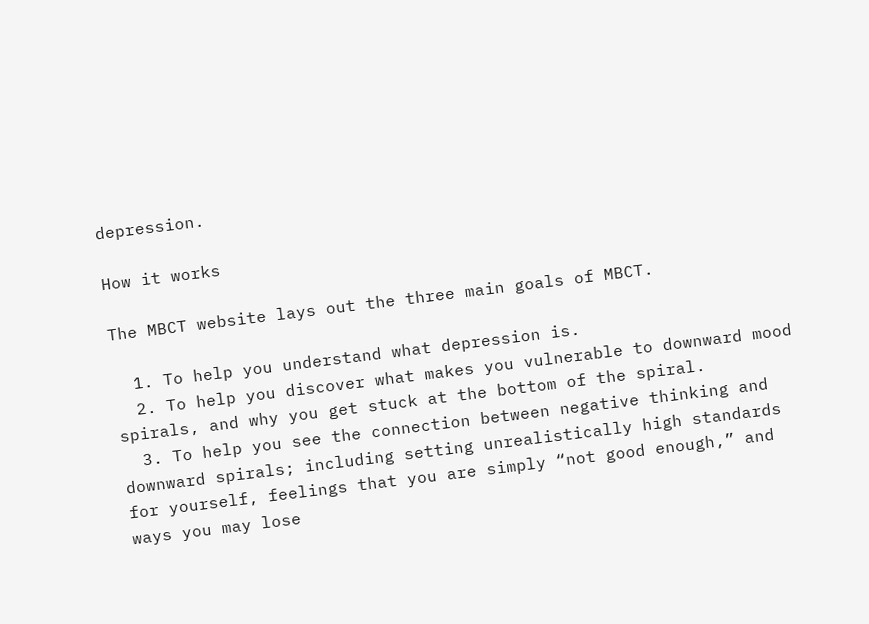depression.

How it works

The MBCT website lays out the three main goals of MBCT.

  1. To help you understand what depression is.
  2. To help you discover what makes you vulnerable to downward mood spirals, and why you get stuck at the bottom of the spiral.
  3. To help you see the connection between negative thinking and downward spirals; including setting unrealistically high standards for yourself, feelings that you are simply “not good enough,” and ways you may lose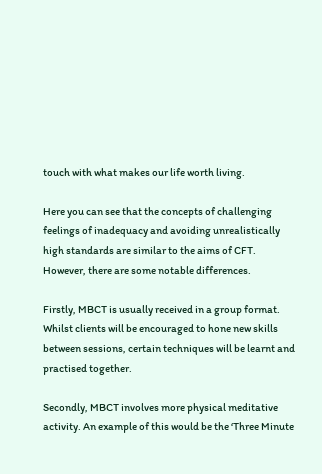touch with what makes our life worth living.

Here you can see that the concepts of challenging feelings of inadequacy and avoiding unrealistically high standards are similar to the aims of CFT. However, there are some notable differences.

Firstly, MBCT is usually received in a group format. Whilst clients will be encouraged to hone new skills between sessions, certain techniques will be learnt and practised together.

Secondly, MBCT involves more physical meditative activity. An example of this would be the ‘Three Minute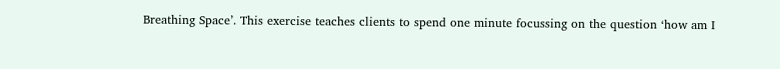Breathing Space’. This exercise teaches clients to spend one minute focussing on the question ‘how am I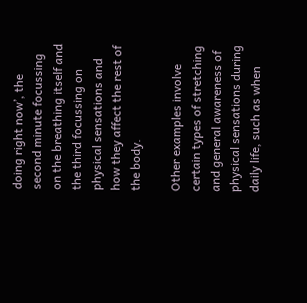doing right now’, the second minute focussing on the breathing itself and the third focussing on physical sensations and how they affect the rest of the body.

Other examples involve certain types of stretching and general awareness of physical sensations during daily life, such as when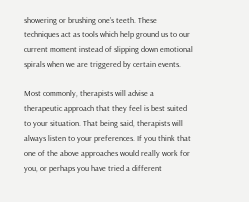showering or brushing one’s teeth. These techniques act as tools which help ground us to our current moment instead of slipping down emotional spirals when we are triggered by certain events.

Most commonly, therapists will advise a therapeutic approach that they feel is best suited to your situation. That being said, therapists will always listen to your preferences. If you think that one of the above approaches would really work for you, or perhaps you have tried a different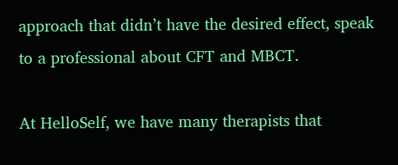approach that didn’t have the desired effect, speak to a professional about CFT and MBCT.

At HelloSelf, we have many therapists that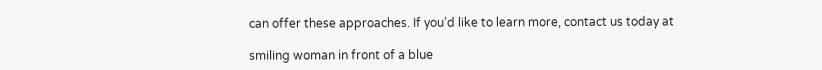can offer these approaches. If you’d like to learn more, contact us today at

smiling woman in front of a blue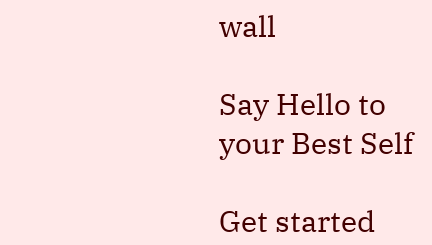wall

Say Hello to
your Best Self

Get started